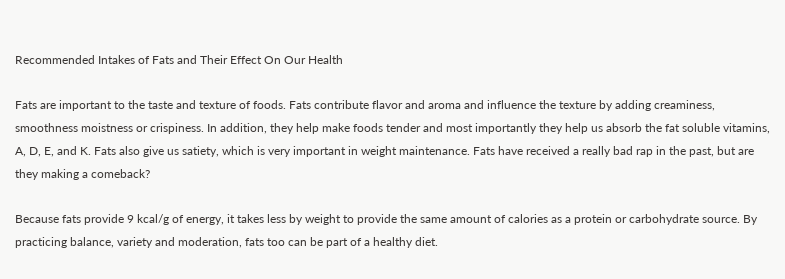Recommended Intakes of Fats and Their Effect On Our Health

Fats are important to the taste and texture of foods. Fats contribute flavor and aroma and influence the texture by adding creaminess, smoothness moistness or crispiness. In addition, they help make foods tender and most importantly they help us absorb the fat soluble vitamins, A, D, E, and K. Fats also give us satiety, which is very important in weight maintenance. Fats have received a really bad rap in the past, but are they making a comeback?

Because fats provide 9 kcal/g of energy, it takes less by weight to provide the same amount of calories as a protein or carbohydrate source. By practicing balance, variety and moderation, fats too can be part of a healthy diet.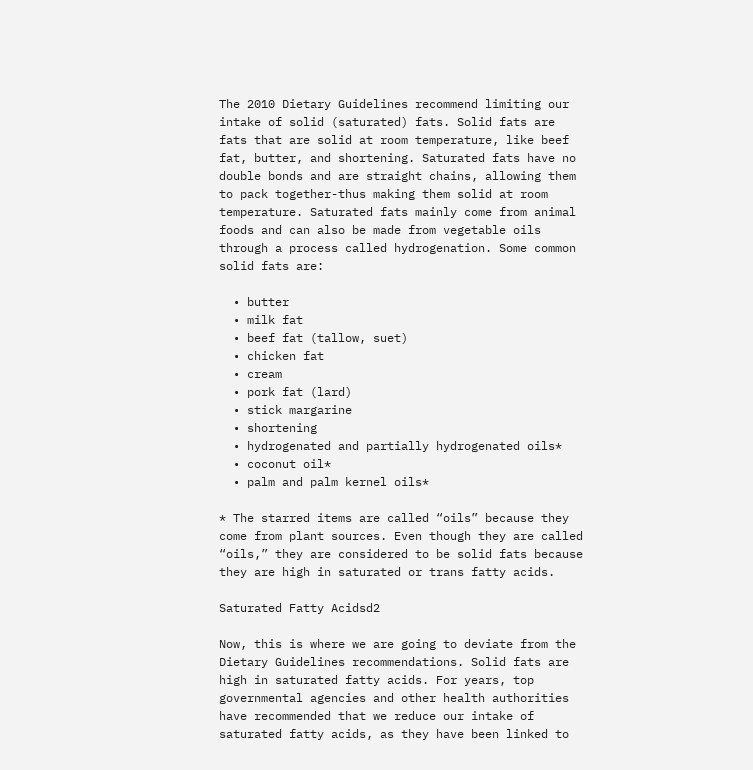The 2010 Dietary Guidelines recommend limiting our intake of solid (saturated) fats. Solid fats are fats that are solid at room temperature, like beef fat, butter, and shortening. Saturated fats have no double bonds and are straight chains, allowing them to pack together-thus making them solid at room temperature. Saturated fats mainly come from animal foods and can also be made from vegetable oils through a process called hydrogenation. Some common solid fats are:

  • butter
  • milk fat
  • beef fat (tallow, suet)
  • chicken fat
  • cream
  • pork fat (lard)
  • stick margarine
  • shortening
  • hydrogenated and partially hydrogenated oils*
  • coconut oil*
  • palm and palm kernel oils*

* The starred items are called “oils” because they come from plant sources. Even though they are called “oils,” they are considered to be solid fats because they are high in saturated or trans fatty acids.

Saturated Fatty Acidsd2

Now, this is where we are going to deviate from the Dietary Guidelines recommendations. Solid fats are high in saturated fatty acids. For years, top governmental agencies and other health authorities have recommended that we reduce our intake of saturated fatty acids, as they have been linked to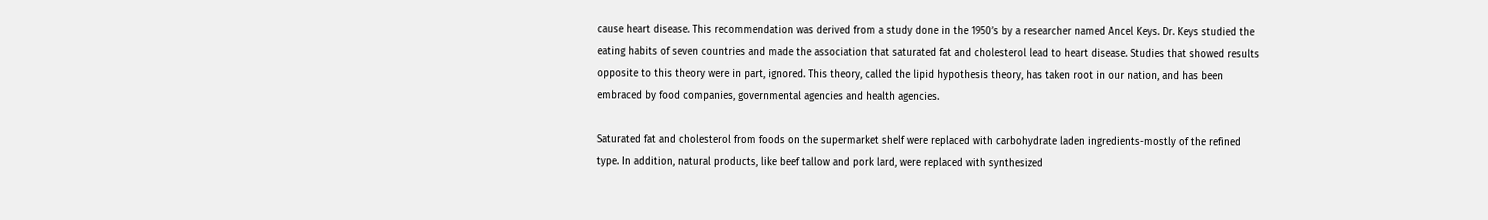cause heart disease. This recommendation was derived from a study done in the 1950’s by a researcher named Ancel Keys. Dr. Keys studied the eating habits of seven countries and made the association that saturated fat and cholesterol lead to heart disease. Studies that showed results opposite to this theory were in part, ignored. This theory, called the lipid hypothesis theory, has taken root in our nation, and has been embraced by food companies, governmental agencies and health agencies.

Saturated fat and cholesterol from foods on the supermarket shelf were replaced with carbohydrate laden ingredients-mostly of the refined type. In addition, natural products, like beef tallow and pork lard, were replaced with synthesized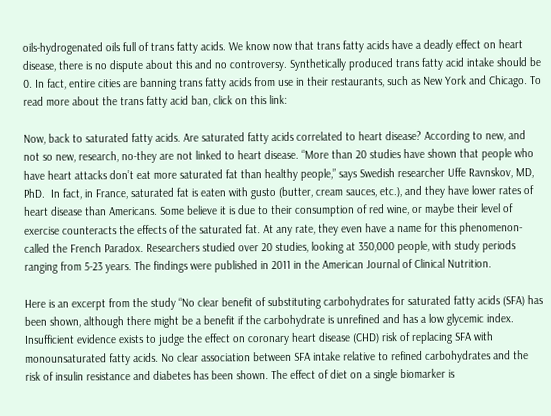oils-hydrogenated oils full of trans fatty acids. We know now that trans fatty acids have a deadly effect on heart disease, there is no dispute about this and no controversy. Synthetically produced trans fatty acid intake should be 0. In fact, entire cities are banning trans fatty acids from use in their restaurants, such as New York and Chicago. To read more about the trans fatty acid ban, click on this link:

Now, back to saturated fatty acids. Are saturated fatty acids correlated to heart disease? According to new, and not so new, research, no-they are not linked to heart disease. “More than 20 studies have shown that people who have heart attacks don’t eat more saturated fat than healthy people,” says Swedish researcher Uffe Ravnskov, MD, PhD.  In fact, in France, saturated fat is eaten with gusto (butter, cream sauces, etc.), and they have lower rates of heart disease than Americans. Some believe it is due to their consumption of red wine, or maybe their level of exercise counteracts the effects of the saturated fat. At any rate, they even have a name for this phenomenon-called the French Paradox. Researchers studied over 20 studies, looking at 350,000 people, with study periods ranging from 5-23 years. The findings were published in 2011 in the American Journal of Clinical Nutrition.

Here is an excerpt from the study “No clear benefit of substituting carbohydrates for saturated fatty acids (SFA) has been shown, although there might be a benefit if the carbohydrate is unrefined and has a low glycemic index. Insufficient evidence exists to judge the effect on coronary heart disease (CHD) risk of replacing SFA with monounsaturated fatty acids. No clear association between SFA intake relative to refined carbohydrates and the risk of insulin resistance and diabetes has been shown. The effect of diet on a single biomarker is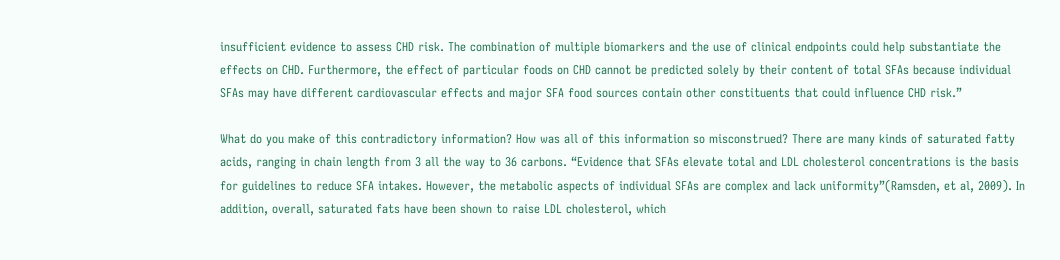insufficient evidence to assess CHD risk. The combination of multiple biomarkers and the use of clinical endpoints could help substantiate the effects on CHD. Furthermore, the effect of particular foods on CHD cannot be predicted solely by their content of total SFAs because individual SFAs may have different cardiovascular effects and major SFA food sources contain other constituents that could influence CHD risk.”

What do you make of this contradictory information? How was all of this information so misconstrued? There are many kinds of saturated fatty acids, ranging in chain length from 3 all the way to 36 carbons. “Evidence that SFAs elevate total and LDL cholesterol concentrations is the basis for guidelines to reduce SFA intakes. However, the metabolic aspects of individual SFAs are complex and lack uniformity”(Ramsden, et al, 2009). In addition, overall, saturated fats have been shown to raise LDL cholesterol, which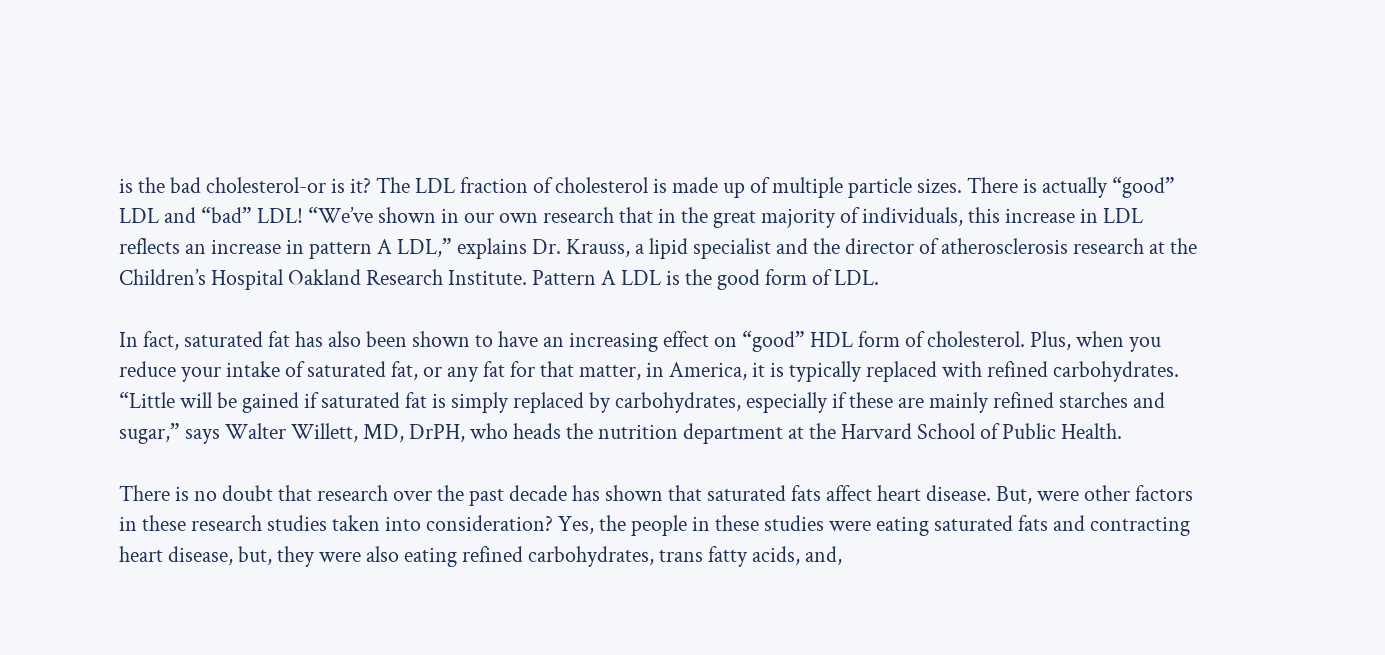is the bad cholesterol-or is it? The LDL fraction of cholesterol is made up of multiple particle sizes. There is actually “good” LDL and “bad” LDL! “We’ve shown in our own research that in the great majority of individuals, this increase in LDL reflects an increase in pattern A LDL,” explains Dr. Krauss, a lipid specialist and the director of atherosclerosis research at the Children’s Hospital Oakland Research Institute. Pattern A LDL is the good form of LDL.

In fact, saturated fat has also been shown to have an increasing effect on “good” HDL form of cholesterol. Plus, when you reduce your intake of saturated fat, or any fat for that matter, in America, it is typically replaced with refined carbohydrates. “Little will be gained if saturated fat is simply replaced by carbohydrates, especially if these are mainly refined starches and sugar,” says Walter Willett, MD, DrPH, who heads the nutrition department at the Harvard School of Public Health.

There is no doubt that research over the past decade has shown that saturated fats affect heart disease. But, were other factors in these research studies taken into consideration? Yes, the people in these studies were eating saturated fats and contracting heart disease, but, they were also eating refined carbohydrates, trans fatty acids, and,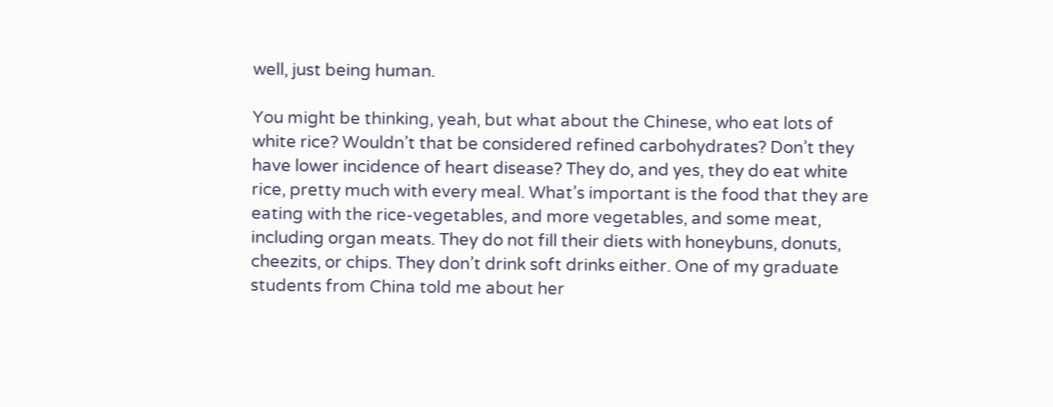well, just being human.

You might be thinking, yeah, but what about the Chinese, who eat lots of white rice? Wouldn’t that be considered refined carbohydrates? Don’t they have lower incidence of heart disease? They do, and yes, they do eat white rice, pretty much with every meal. What’s important is the food that they are eating with the rice-vegetables, and more vegetables, and some meat, including organ meats. They do not fill their diets with honeybuns, donuts, cheezits, or chips. They don’t drink soft drinks either. One of my graduate students from China told me about her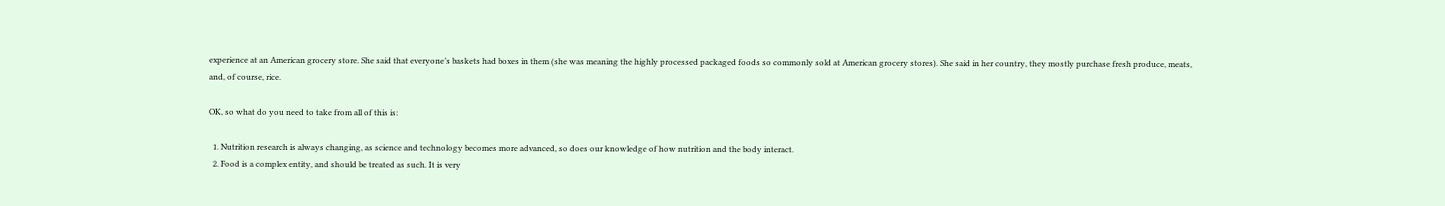experience at an American grocery store. She said that everyone’s baskets had boxes in them (she was meaning the highly processed packaged foods so commonly sold at American grocery stores). She said in her country, they mostly purchase fresh produce, meats, and, of course, rice.

OK, so what do you need to take from all of this is:

  1. Nutrition research is always changing, as science and technology becomes more advanced, so does our knowledge of how nutrition and the body interact.
  2. Food is a complex entity, and should be treated as such. It is very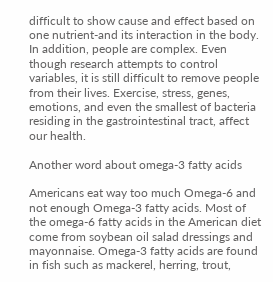difficult to show cause and effect based on one nutrient-and its interaction in the body. In addition, people are complex. Even though research attempts to control variables, it is still difficult to remove people from their lives. Exercise, stress, genes, emotions, and even the smallest of bacteria residing in the gastrointestinal tract, affect our health.

Another word about omega-3 fatty acids

Americans eat way too much Omega-6 and not enough Omega-3 fatty acids. Most of the omega-6 fatty acids in the American diet come from soybean oil salad dressings and mayonnaise. Omega-3 fatty acids are found in fish such as mackerel, herring, trout,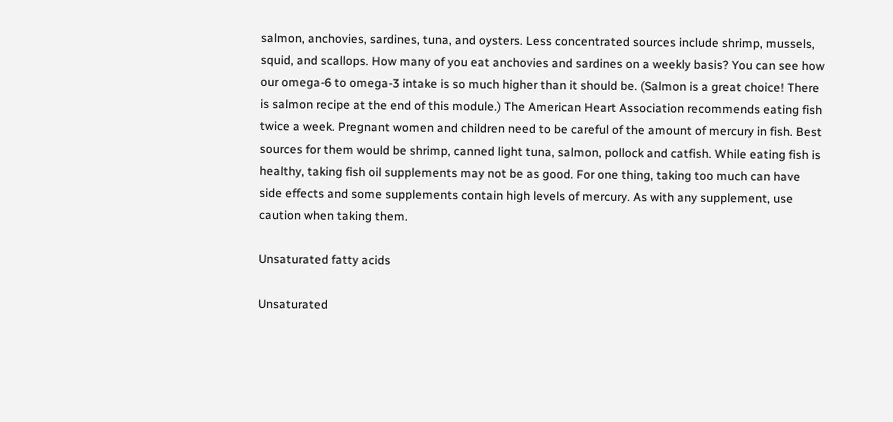salmon, anchovies, sardines, tuna, and oysters. Less concentrated sources include shrimp, mussels, squid, and scallops. How many of you eat anchovies and sardines on a weekly basis? You can see how our omega-6 to omega-3 intake is so much higher than it should be. (Salmon is a great choice! There is salmon recipe at the end of this module.) The American Heart Association recommends eating fish twice a week. Pregnant women and children need to be careful of the amount of mercury in fish. Best sources for them would be shrimp, canned light tuna, salmon, pollock and catfish. While eating fish is healthy, taking fish oil supplements may not be as good. For one thing, taking too much can have side effects and some supplements contain high levels of mercury. As with any supplement, use caution when taking them.

Unsaturated fatty acids

Unsaturated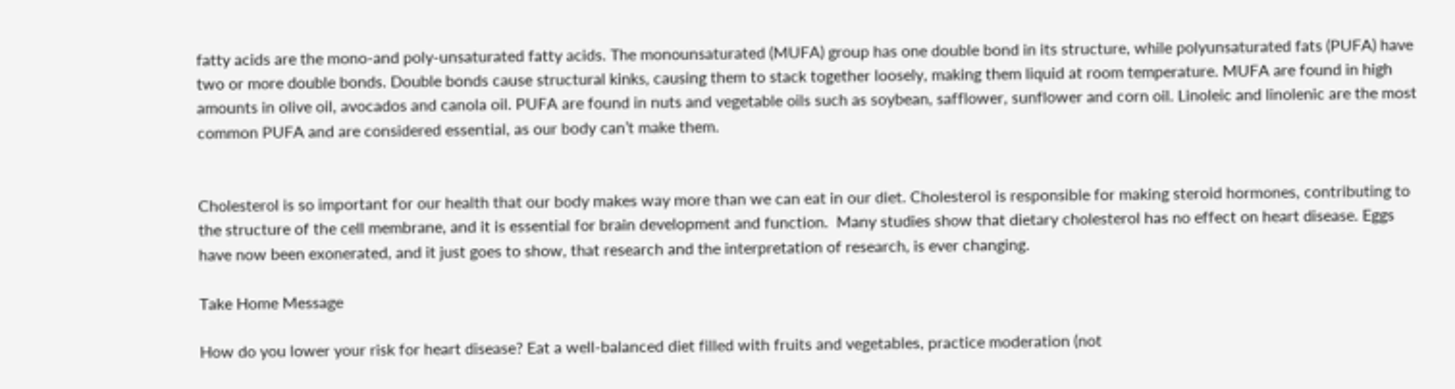fatty acids are the mono-and poly-unsaturated fatty acids. The monounsaturated (MUFA) group has one double bond in its structure, while polyunsaturated fats (PUFA) have two or more double bonds. Double bonds cause structural kinks, causing them to stack together loosely, making them liquid at room temperature. MUFA are found in high amounts in olive oil, avocados and canola oil. PUFA are found in nuts and vegetable oils such as soybean, safflower, sunflower and corn oil. Linoleic and linolenic are the most common PUFA and are considered essential, as our body can’t make them.


Cholesterol is so important for our health that our body makes way more than we can eat in our diet. Cholesterol is responsible for making steroid hormones, contributing to the structure of the cell membrane, and it is essential for brain development and function.  Many studies show that dietary cholesterol has no effect on heart disease. Eggs have now been exonerated, and it just goes to show, that research and the interpretation of research, is ever changing.

Take Home Message

How do you lower your risk for heart disease? Eat a well-balanced diet filled with fruits and vegetables, practice moderation (not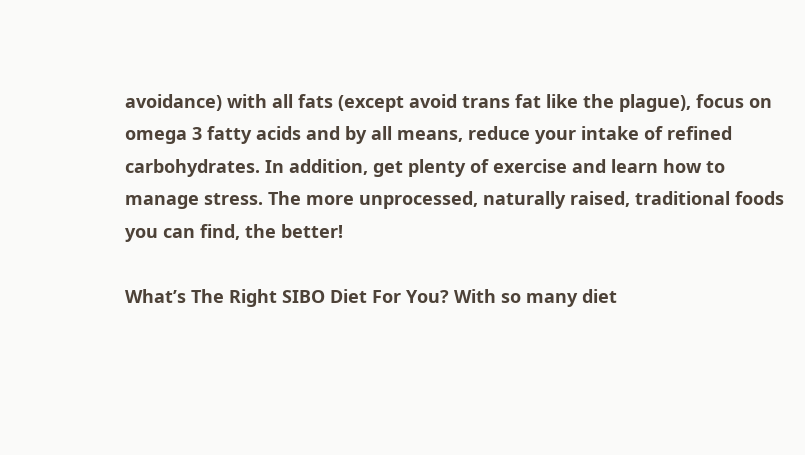avoidance) with all fats (except avoid trans fat like the plague), focus on omega 3 fatty acids and by all means, reduce your intake of refined carbohydrates. In addition, get plenty of exercise and learn how to manage stress. The more unprocessed, naturally raised, traditional foods you can find, the better!

What’s The Right SIBO Diet For You? With so many diet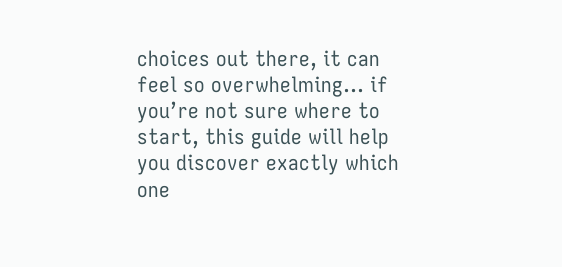choices out there, it can feel so overwhelming… if you’re not sure where to start, this guide will help you discover exactly which one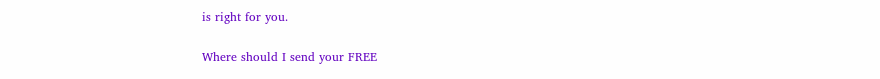is right for you.

Where should I send your FREE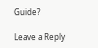Guide?

Leave a Reply